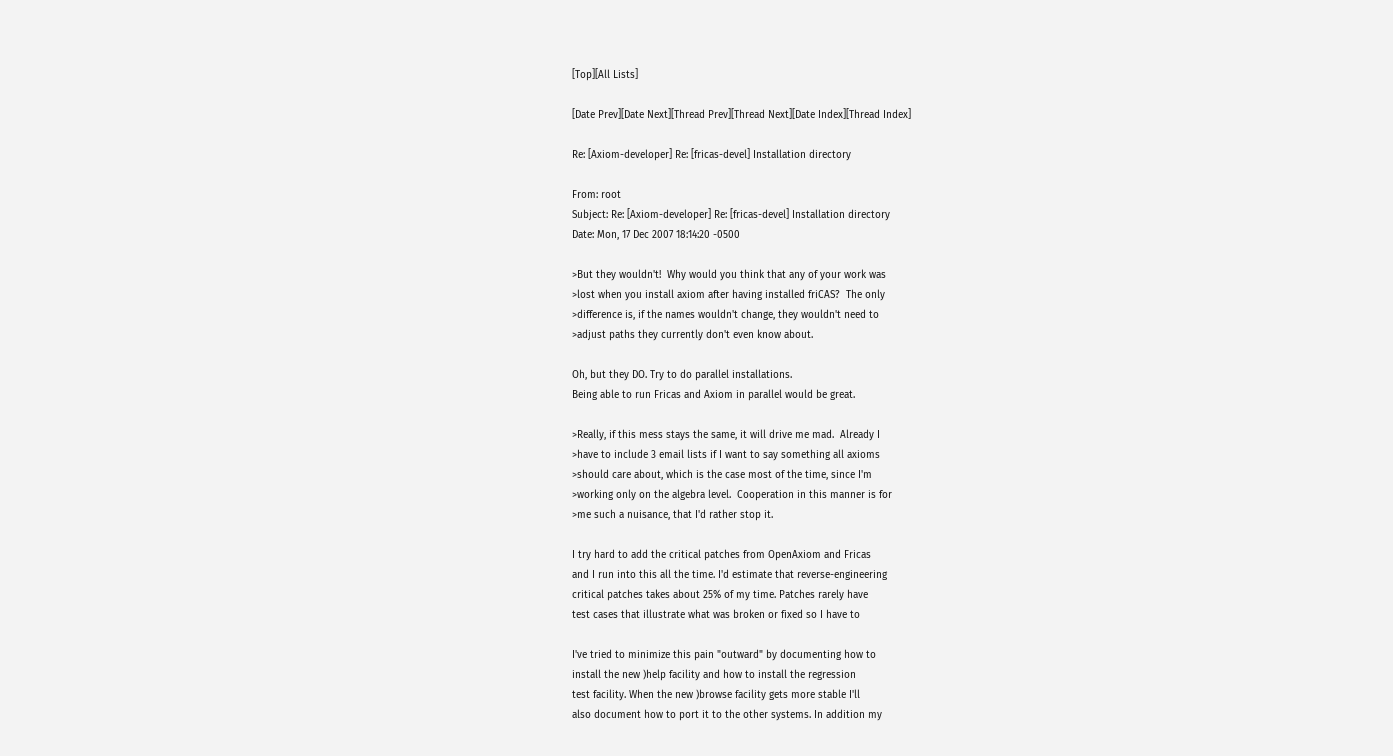[Top][All Lists]

[Date Prev][Date Next][Thread Prev][Thread Next][Date Index][Thread Index]

Re: [Axiom-developer] Re: [fricas-devel] Installation directory

From: root
Subject: Re: [Axiom-developer] Re: [fricas-devel] Installation directory
Date: Mon, 17 Dec 2007 18:14:20 -0500

>But they wouldn't!  Why would you think that any of your work was
>lost when you install axiom after having installed friCAS?  The only
>difference is, if the names wouldn't change, they wouldn't need to
>adjust paths they currently don't even know about.

Oh, but they DO. Try to do parallel installations.
Being able to run Fricas and Axiom in parallel would be great.

>Really, if this mess stays the same, it will drive me mad.  Already I
>have to include 3 email lists if I want to say something all axioms
>should care about, which is the case most of the time, since I'm
>working only on the algebra level.  Cooperation in this manner is for
>me such a nuisance, that I'd rather stop it.

I try hard to add the critical patches from OpenAxiom and Fricas
and I run into this all the time. I'd estimate that reverse-engineering
critical patches takes about 25% of my time. Patches rarely have
test cases that illustrate what was broken or fixed so I have to

I've tried to minimize this pain "outward" by documenting how to
install the new )help facility and how to install the regression
test facility. When the new )browse facility gets more stable I'll
also document how to port it to the other systems. In addition my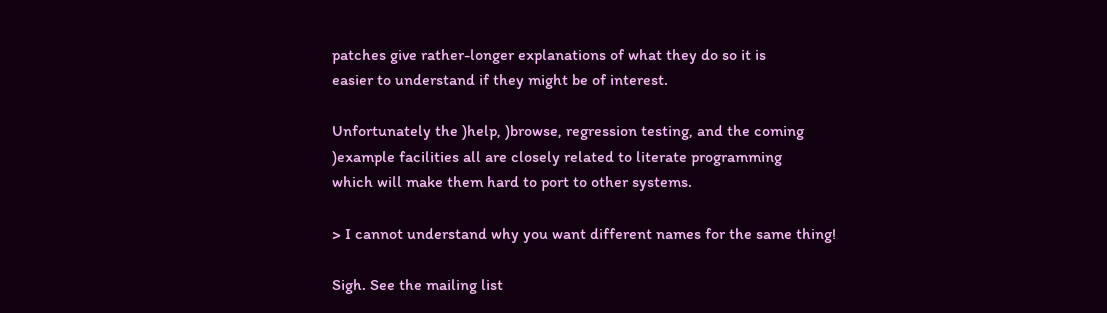patches give rather-longer explanations of what they do so it is
easier to understand if they might be of interest.

Unfortunately the )help, )browse, regression testing, and the coming
)example facilities all are closely related to literate programming
which will make them hard to port to other systems.

> I cannot understand why you want different names for the same thing!

Sigh. See the mailing list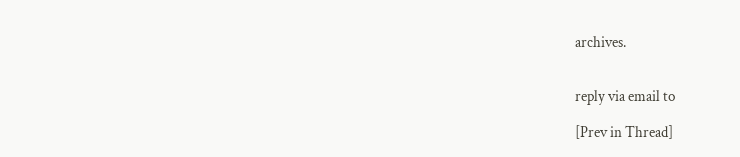archives.


reply via email to

[Prev in Thread]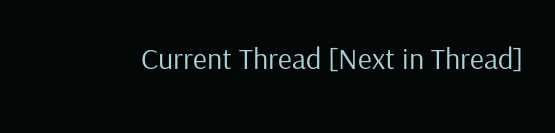Current Thread [Next in Thread]